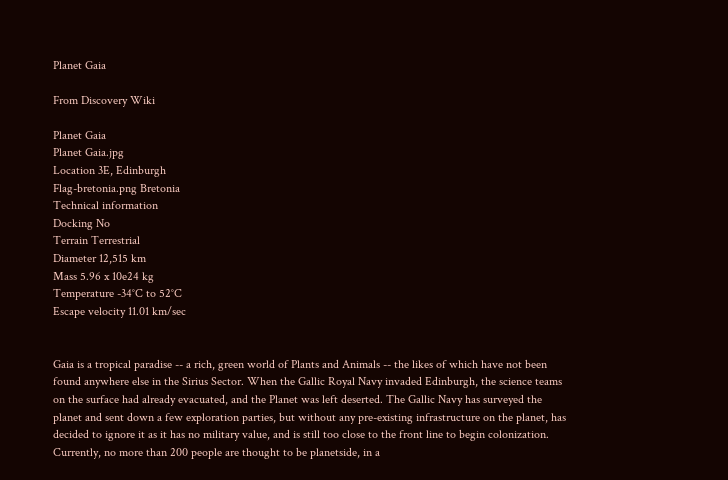Planet Gaia

From Discovery Wiki

Planet Gaia
Planet Gaia.jpg
Location 3E, Edinburgh
Flag-bretonia.png Bretonia
Technical information
Docking No
Terrain Terrestrial
Diameter 12,515 km
Mass 5.96 x 10e24 kg
Temperature -34°C to 52°C
Escape velocity 11.01 km/sec


Gaia is a tropical paradise -- a rich, green world of Plants and Animals -- the likes of which have not been found anywhere else in the Sirius Sector. When the Gallic Royal Navy invaded Edinburgh, the science teams on the surface had already evacuated, and the Planet was left deserted. The Gallic Navy has surveyed the planet and sent down a few exploration parties, but without any pre-existing infrastructure on the planet, has decided to ignore it as it has no military value, and is still too close to the front line to begin colonization. Currently, no more than 200 people are thought to be planetside, in a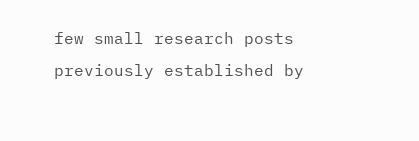few small research posts previously established by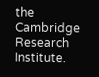the Cambridge Research Institute.